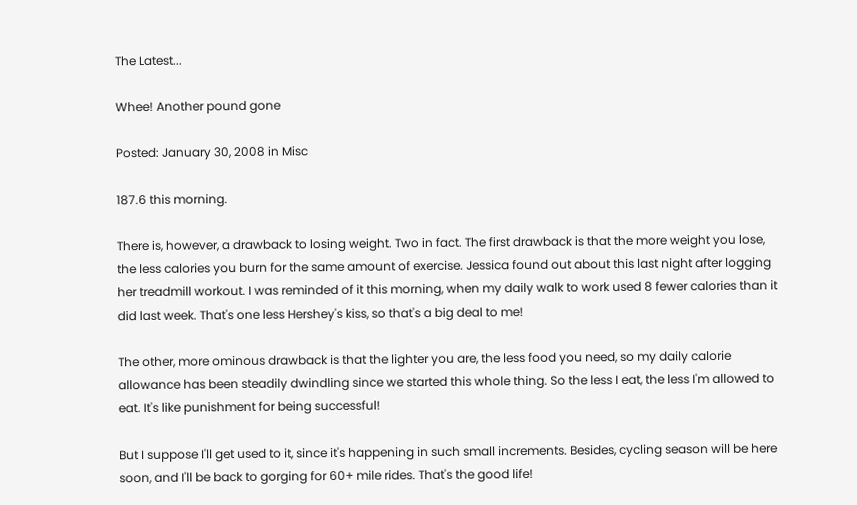The Latest...

Whee! Another pound gone

Posted: January 30, 2008 in Misc

187.6 this morning.

There is, however, a drawback to losing weight. Two in fact. The first drawback is that the more weight you lose, the less calories you burn for the same amount of exercise. Jessica found out about this last night after logging her treadmill workout. I was reminded of it this morning, when my daily walk to work used 8 fewer calories than it did last week. That's one less Hershey's kiss, so that's a big deal to me!

The other, more ominous drawback is that the lighter you are, the less food you need, so my daily calorie allowance has been steadily dwindling since we started this whole thing. So the less I eat, the less I'm allowed to eat. It's like punishment for being successful!

But I suppose I'll get used to it, since it's happening in such small increments. Besides, cycling season will be here soon, and I'll be back to gorging for 60+ mile rides. That's the good life!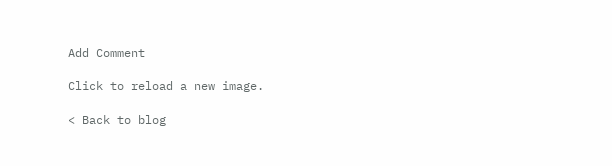Add Comment

Click to reload a new image.

< Back to blog